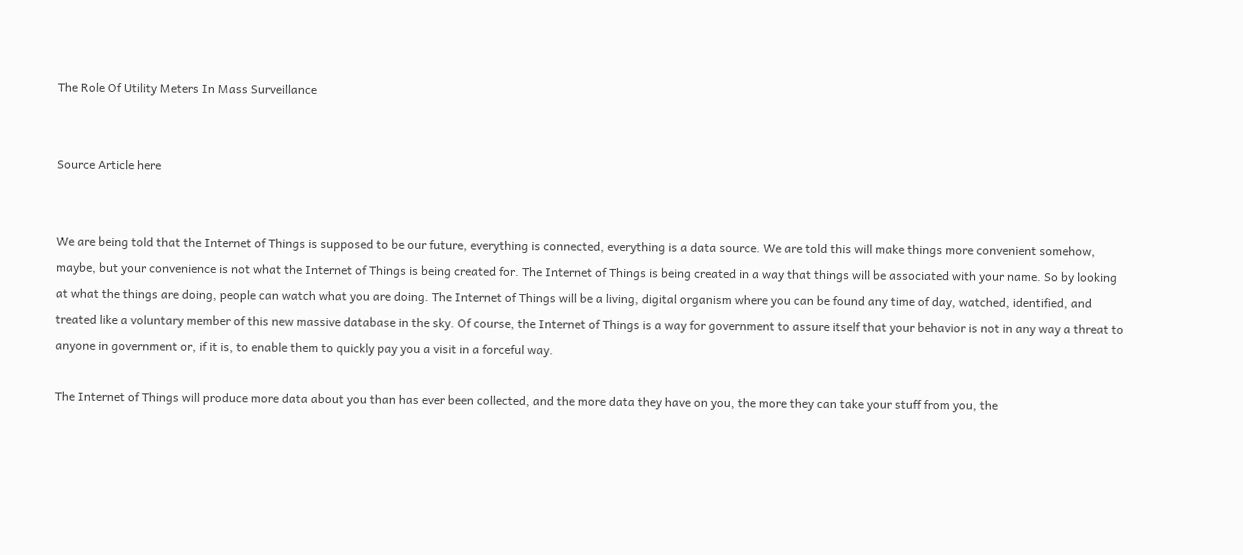The Role Of Utility Meters In Mass Surveillance


Source Article here


We are being told that the Internet of Things is supposed to be our future, everything is connected, everything is a data source. We are told this will make things more convenient somehow, maybe, but your convenience is not what the Internet of Things is being created for. The Internet of Things is being created in a way that things will be associated with your name. So by looking at what the things are doing, people can watch what you are doing. The Internet of Things will be a living, digital organism where you can be found any time of day, watched, identified, and treated like a voluntary member of this new massive database in the sky. Of course, the Internet of Things is a way for government to assure itself that your behavior is not in any way a threat to anyone in government or, if it is, to enable them to quickly pay you a visit in a forceful way.

The Internet of Things will produce more data about you than has ever been collected, and the more data they have on you, the more they can take your stuff from you, the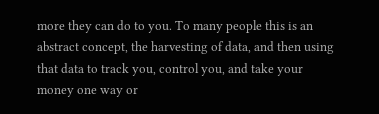more they can do to you. To many people this is an abstract concept, the harvesting of data, and then using that data to track you, control you, and take your money one way or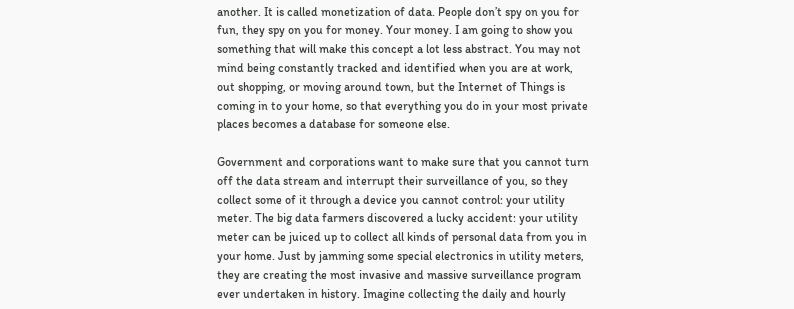another. It is called monetization of data. People don’t spy on you for fun, they spy on you for money. Your money. I am going to show you something that will make this concept a lot less abstract. You may not mind being constantly tracked and identified when you are at work, out shopping, or moving around town, but the Internet of Things is coming in to your home, so that everything you do in your most private places becomes a database for someone else.

Government and corporations want to make sure that you cannot turn off the data stream and interrupt their surveillance of you, so they collect some of it through a device you cannot control: your utility meter. The big data farmers discovered a lucky accident: your utility meter can be juiced up to collect all kinds of personal data from you in your home. Just by jamming some special electronics in utility meters, they are creating the most invasive and massive surveillance program ever undertaken in history. Imagine collecting the daily and hourly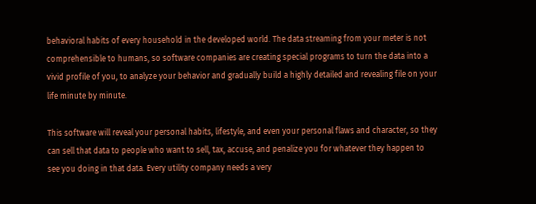behavioral habits of every household in the developed world. The data streaming from your meter is not comprehensible to humans, so software companies are creating special programs to turn the data into a vivid profile of you, to analyze your behavior and gradually build a highly detailed and revealing file on your life minute by minute.

This software will reveal your personal habits, lifestyle, and even your personal flaws and character, so they can sell that data to people who want to sell, tax, accuse, and penalize you for whatever they happen to see you doing in that data. Every utility company needs a very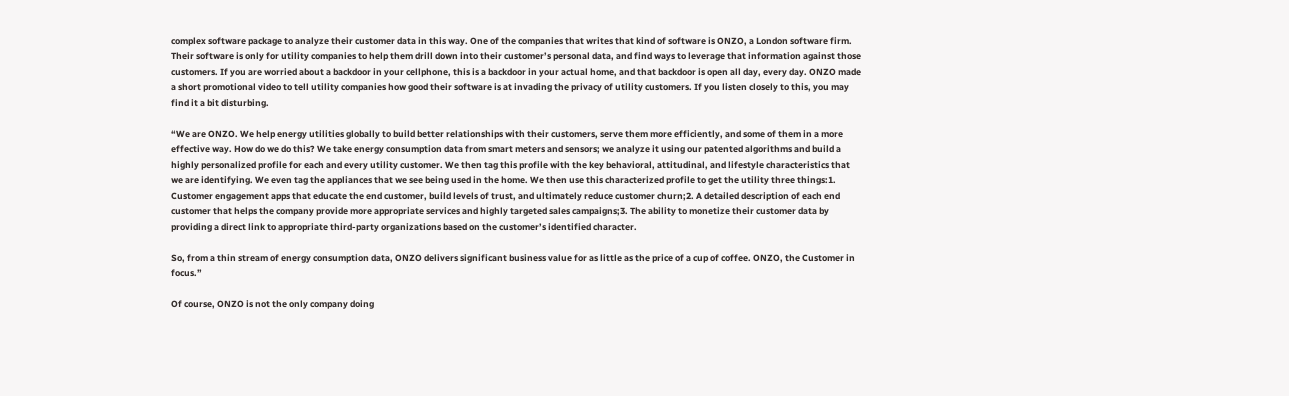complex software package to analyze their customer data in this way. One of the companies that writes that kind of software is ONZO, a London software firm. Their software is only for utility companies to help them drill down into their customer’s personal data, and find ways to leverage that information against those customers. If you are worried about a backdoor in your cellphone, this is a backdoor in your actual home, and that backdoor is open all day, every day. ONZO made a short promotional video to tell utility companies how good their software is at invading the privacy of utility customers. If you listen closely to this, you may find it a bit disturbing.

“We are ONZO. We help energy utilities globally to build better relationships with their customers, serve them more efficiently, and some of them in a more effective way. How do we do this? We take energy consumption data from smart meters and sensors; we analyze it using our patented algorithms and build a highly personalized profile for each and every utility customer. We then tag this profile with the key behavioral, attitudinal, and lifestyle characteristics that we are identifying. We even tag the appliances that we see being used in the home. We then use this characterized profile to get the utility three things:1. Customer engagement apps that educate the end customer, build levels of trust, and ultimately reduce customer churn;2. A detailed description of each end customer that helps the company provide more appropriate services and highly targeted sales campaigns;3. The ability to monetize their customer data by providing a direct link to appropriate third-party organizations based on the customer’s identified character.

So, from a thin stream of energy consumption data, ONZO delivers significant business value for as little as the price of a cup of coffee. ONZO, the Customer in focus.”

Of course, ONZO is not the only company doing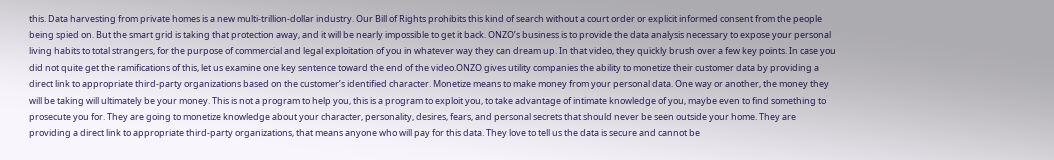this. Data harvesting from private homes is a new multi-trillion-dollar industry. Our Bill of Rights prohibits this kind of search without a court order or explicit informed consent from the people being spied on. But the smart grid is taking that protection away, and it will be nearly impossible to get it back. ONZO’s business is to provide the data analysis necessary to expose your personal living habits to total strangers, for the purpose of commercial and legal exploitation of you in whatever way they can dream up. In that video, they quickly brush over a few key points. In case you did not quite get the ramifications of this, let us examine one key sentence toward the end of the video.ONZO gives utility companies the ability to monetize their customer data by providing a direct link to appropriate third-party organizations based on the customer’s identified character. Monetize means to make money from your personal data. One way or another, the money they will be taking will ultimately be your money. This is not a program to help you, this is a program to exploit you, to take advantage of intimate knowledge of you, maybe even to find something to prosecute you for. They are going to monetize knowledge about your character, personality, desires, fears, and personal secrets that should never be seen outside your home. They are providing a direct link to appropriate third-party organizations, that means anyone who will pay for this data. They love to tell us the data is secure and cannot be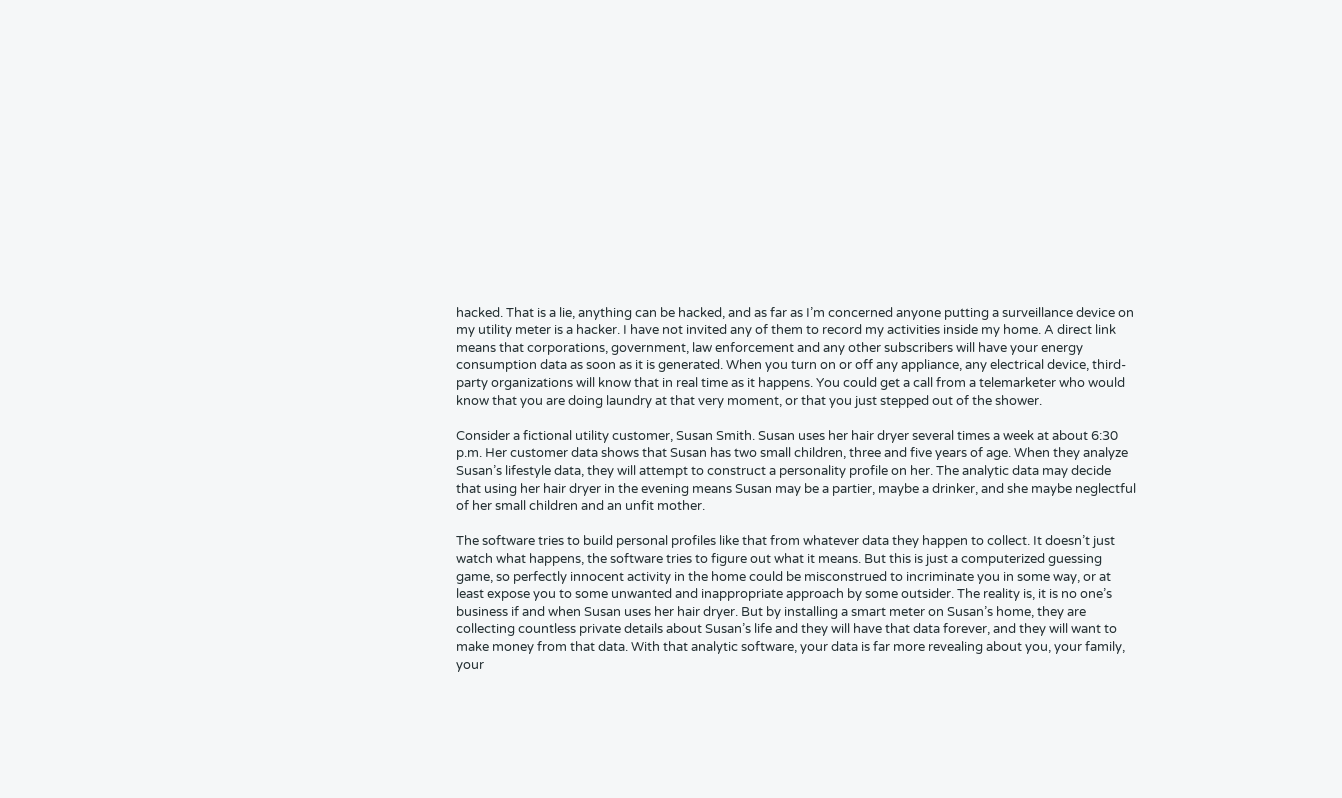hacked. That is a lie, anything can be hacked, and as far as I’m concerned anyone putting a surveillance device on my utility meter is a hacker. I have not invited any of them to record my activities inside my home. A direct link means that corporations, government, law enforcement and any other subscribers will have your energy consumption data as soon as it is generated. When you turn on or off any appliance, any electrical device, third-party organizations will know that in real time as it happens. You could get a call from a telemarketer who would know that you are doing laundry at that very moment, or that you just stepped out of the shower.

Consider a fictional utility customer, Susan Smith. Susan uses her hair dryer several times a week at about 6:30 p.m. Her customer data shows that Susan has two small children, three and five years of age. When they analyze Susan’s lifestyle data, they will attempt to construct a personality profile on her. The analytic data may decide that using her hair dryer in the evening means Susan may be a partier, maybe a drinker, and she maybe neglectful of her small children and an unfit mother.

The software tries to build personal profiles like that from whatever data they happen to collect. It doesn’t just watch what happens, the software tries to figure out what it means. But this is just a computerized guessing game, so perfectly innocent activity in the home could be misconstrued to incriminate you in some way, or at least expose you to some unwanted and inappropriate approach by some outsider. The reality is, it is no one’s business if and when Susan uses her hair dryer. But by installing a smart meter on Susan’s home, they are collecting countless private details about Susan’s life and they will have that data forever, and they will want to make money from that data. With that analytic software, your data is far more revealing about you, your family, your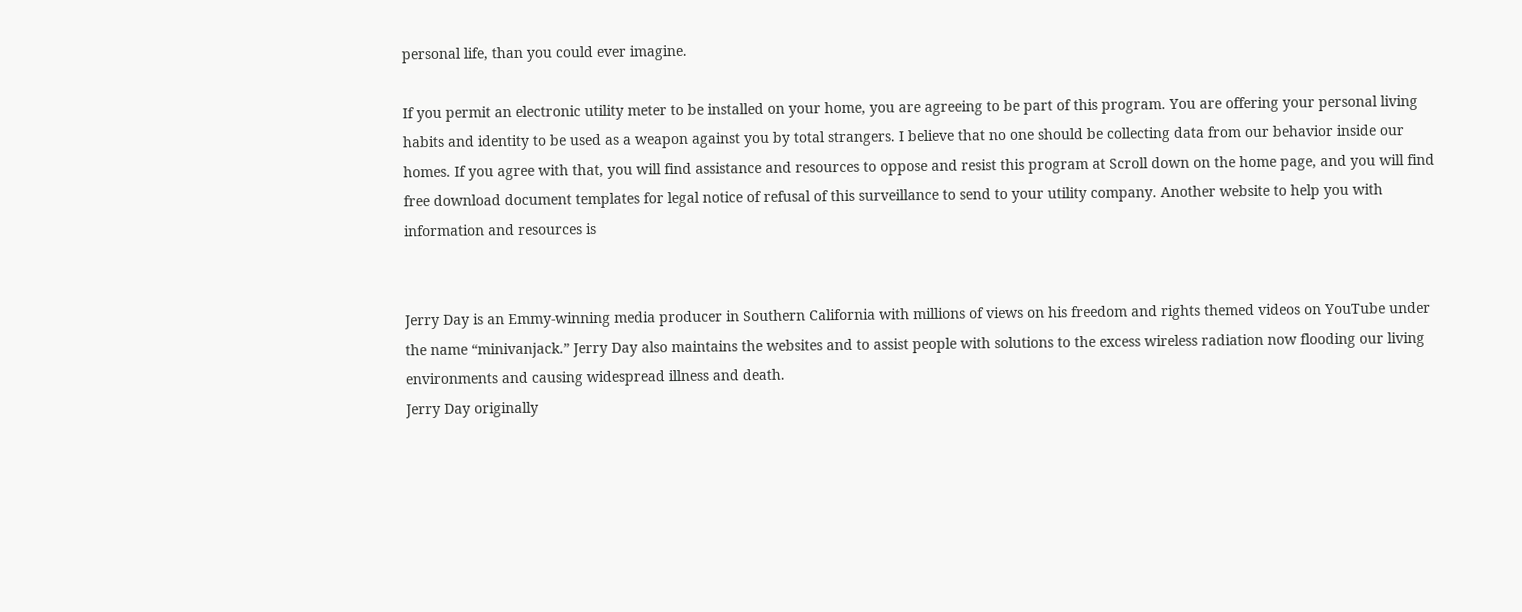personal life, than you could ever imagine.

If you permit an electronic utility meter to be installed on your home, you are agreeing to be part of this program. You are offering your personal living habits and identity to be used as a weapon against you by total strangers. I believe that no one should be collecting data from our behavior inside our homes. If you agree with that, you will find assistance and resources to oppose and resist this program at Scroll down on the home page, and you will find free download document templates for legal notice of refusal of this surveillance to send to your utility company. Another website to help you with information and resources is


Jerry Day is an Emmy-winning media producer in Southern California with millions of views on his freedom and rights themed videos on YouTube under the name “minivanjack.” Jerry Day also maintains the websites and to assist people with solutions to the excess wireless radiation now flooding our living environments and causing widespread illness and death.
Jerry Day originally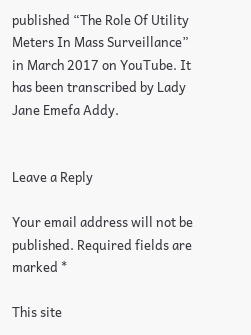published “The Role Of Utility Meters In Mass Surveillance” in March 2017 on YouTube. It has been transcribed by Lady Jane Emefa Addy.


Leave a Reply

Your email address will not be published. Required fields are marked *

This site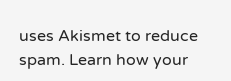uses Akismet to reduce spam. Learn how your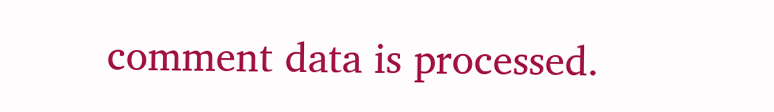comment data is processed.